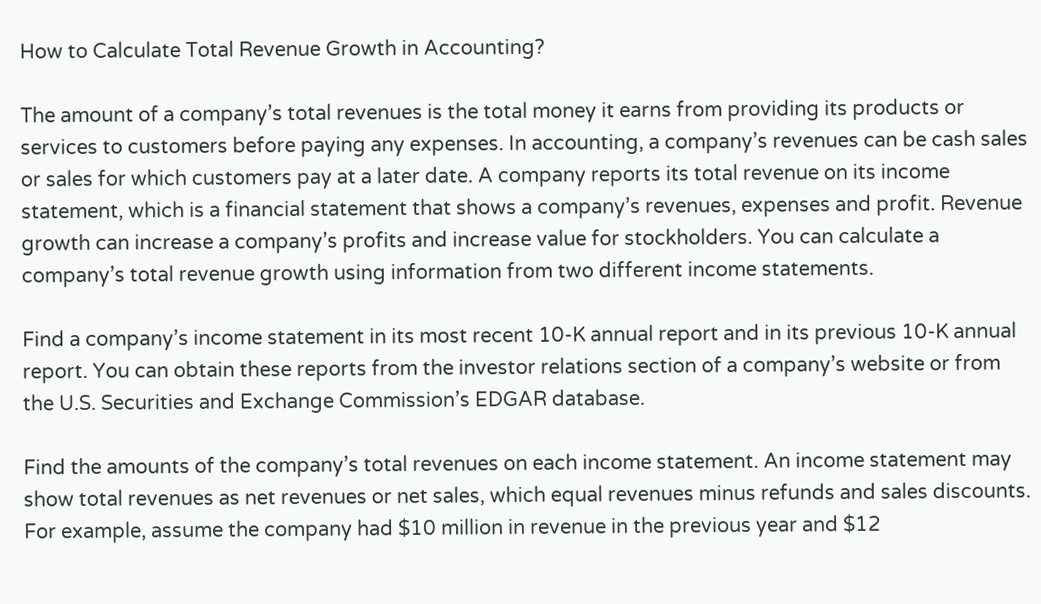How to Calculate Total Revenue Growth in Accounting?

The amount of a company’s total revenues is the total money it earns from providing its products or services to customers before paying any expenses. In accounting, a company’s revenues can be cash sales or sales for which customers pay at a later date. A company reports its total revenue on its income statement, which is a financial statement that shows a company’s revenues, expenses and profit. Revenue growth can increase a company’s profits and increase value for stockholders. You can calculate a company’s total revenue growth using information from two different income statements.

Find a company’s income statement in its most recent 10-K annual report and in its previous 10-K annual report. You can obtain these reports from the investor relations section of a company’s website or from the U.S. Securities and Exchange Commission’s EDGAR database.

Find the amounts of the company’s total revenues on each income statement. An income statement may show total revenues as net revenues or net sales, which equal revenues minus refunds and sales discounts. For example, assume the company had $10 million in revenue in the previous year and $12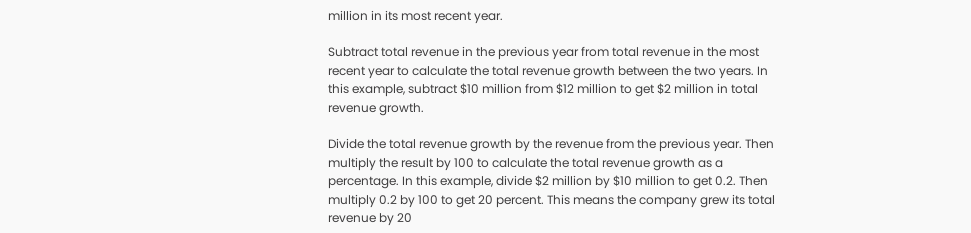million in its most recent year.

Subtract total revenue in the previous year from total revenue in the most recent year to calculate the total revenue growth between the two years. In this example, subtract $10 million from $12 million to get $2 million in total revenue growth.

Divide the total revenue growth by the revenue from the previous year. Then multiply the result by 100 to calculate the total revenue growth as a percentage. In this example, divide $2 million by $10 million to get 0.2. Then multiply 0.2 by 100 to get 20 percent. This means the company grew its total revenue by 20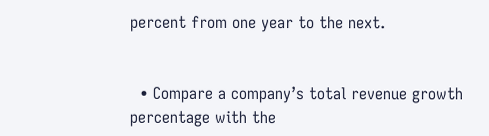percent from one year to the next.


  • Compare a company’s total revenue growth percentage with the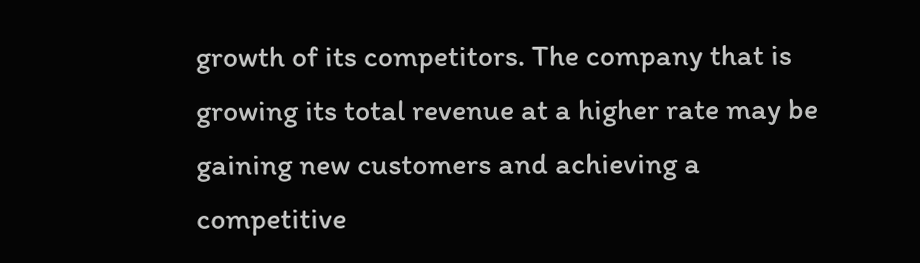growth of its competitors. The company that is growing its total revenue at a higher rate may be gaining new customers and achieving a competitive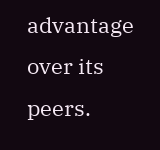advantage over its peers.